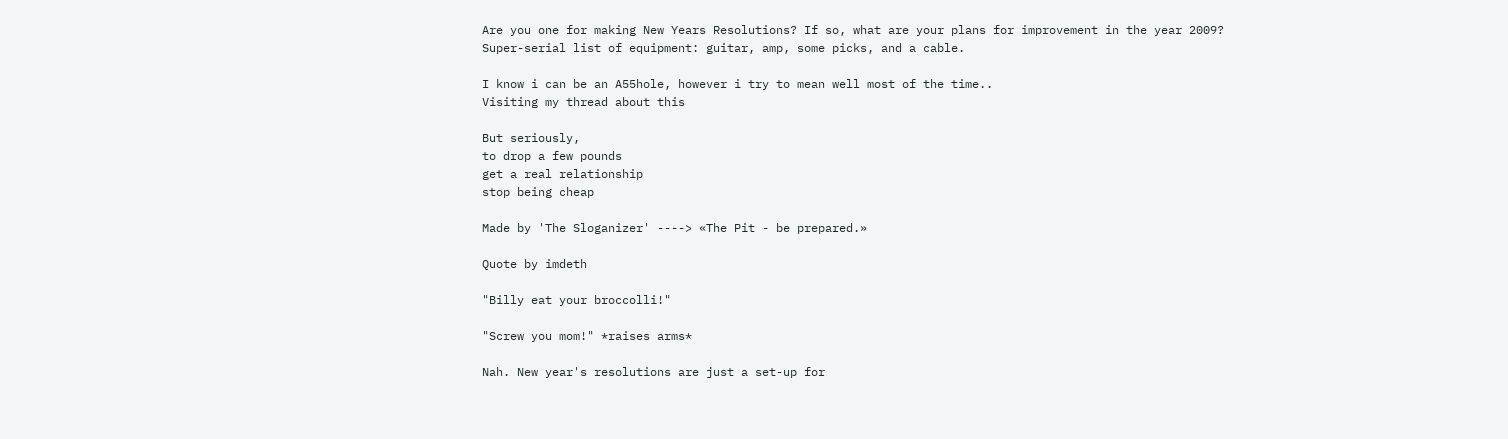Are you one for making New Years Resolutions? If so, what are your plans for improvement in the year 2009?
Super-serial list of equipment: guitar, amp, some picks, and a cable.

I know i can be an A55hole, however i try to mean well most of the time..
Visiting my thread about this

But seriously,
to drop a few pounds
get a real relationship
stop being cheap

Made by 'The Sloganizer' ----> «The Pit - be prepared.»

Quote by imdeth

"Billy eat your broccolli!"

"Screw you mom!" *raises arms*

Nah. New year's resolutions are just a set-up for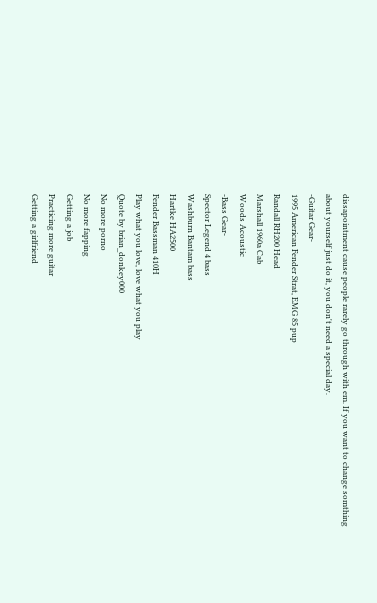dissapointment cause people rarely go through with em. If you want to change somthing about yourself just do it, you don't need a special day.
-Guitar Gear-
1995 American Fender Strat, EMG 85 pup
Randall RH200 Head
Marshall 1960a Cab
Woods Acoustic
-Bass Gear-
Spector Legend 4 bass
Washburn Bantam bass
Hartke HA2500
Fender Bassman 410H
Play what you love, love what you play
Quote by brian_donkey000
No more porno
No more fapping
Getting a job
Practicing more guitar
Getting a girlfriend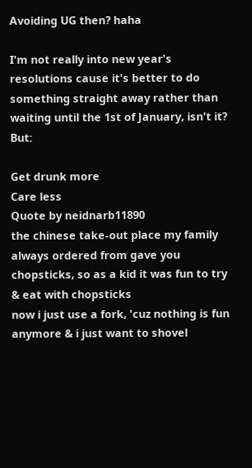Avoiding UG then? haha

I'm not really into new year's resolutions cause it's better to do something straight away rather than waiting until the 1st of January, isn't it? But:

Get drunk more
Care less
Quote by neidnarb11890
the chinese take-out place my family always ordered from gave you chopsticks, so as a kid it was fun to try & eat with chopsticks
now i just use a fork, 'cuz nothing is fun anymore & i just want to shovel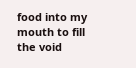food into my mouth to fill the void